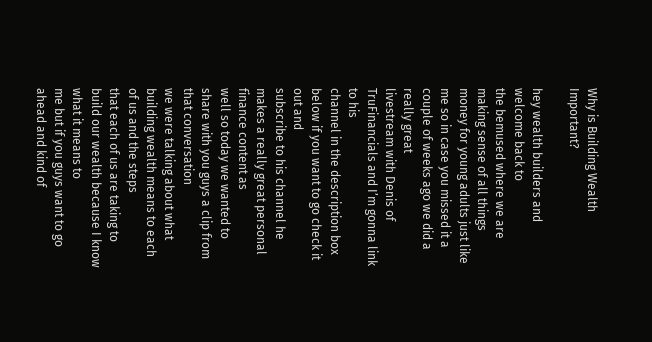Why is Building Wealth Important?

hey wealth builders and welcome back to
the bemused where we are making sense of all things money for young adults just like
me so in case you missed it a couple of weeks ago we did a really great
livestream with Denis of TruFinancials and I’m gonna link to his
channel in the description box below if you want to go check it out and
subscribe to his channel he makes a really great personal finance content as
well so today we wanted to share with you guys a clip from that conversation
we were talking about what building wealth means to each of us and the steps
that each of us are taking to build our wealth because I know what it means to
me but if you guys want to go ahead and kind of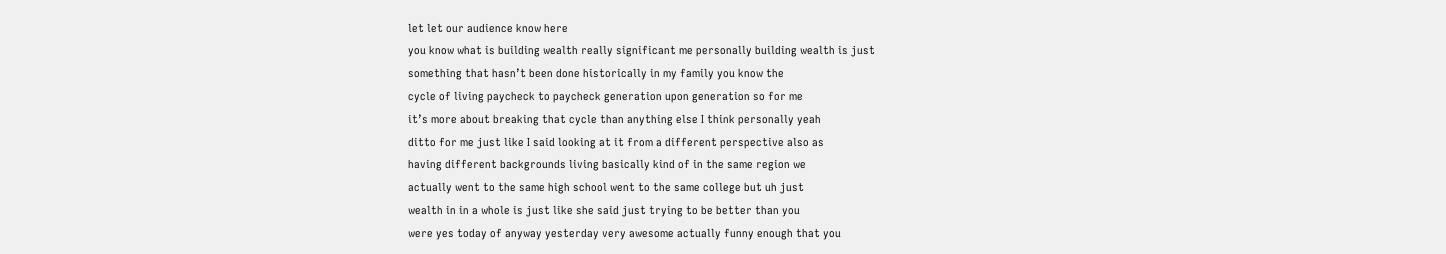let let our audience know here
you know what is building wealth really significant me personally building wealth is just
something that hasn’t been done historically in my family you know the
cycle of living paycheck to paycheck generation upon generation so for me
it’s more about breaking that cycle than anything else I think personally yeah
ditto for me just like I said looking at it from a different perspective also as
having different backgrounds living basically kind of in the same region we
actually went to the same high school went to the same college but uh just
wealth in in a whole is just like she said just trying to be better than you
were yes today of anyway yesterday very awesome actually funny enough that you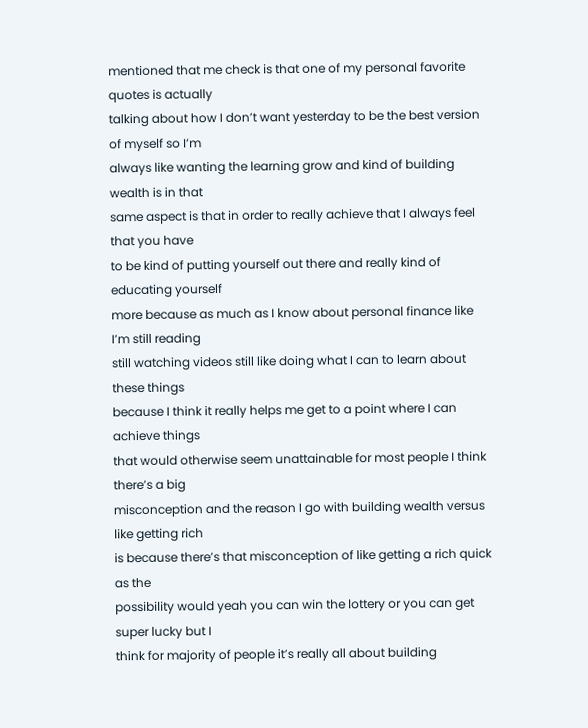mentioned that me check is that one of my personal favorite quotes is actually
talking about how I don’t want yesterday to be the best version of myself so I’m
always like wanting the learning grow and kind of building wealth is in that
same aspect is that in order to really achieve that I always feel that you have
to be kind of putting yourself out there and really kind of educating yourself
more because as much as I know about personal finance like I’m still reading
still watching videos still like doing what I can to learn about these things
because I think it really helps me get to a point where I can achieve things
that would otherwise seem unattainable for most people I think there’s a big
misconception and the reason I go with building wealth versus like getting rich
is because there’s that misconception of like getting a rich quick as the
possibility would yeah you can win the lottery or you can get super lucky but I
think for majority of people it’s really all about building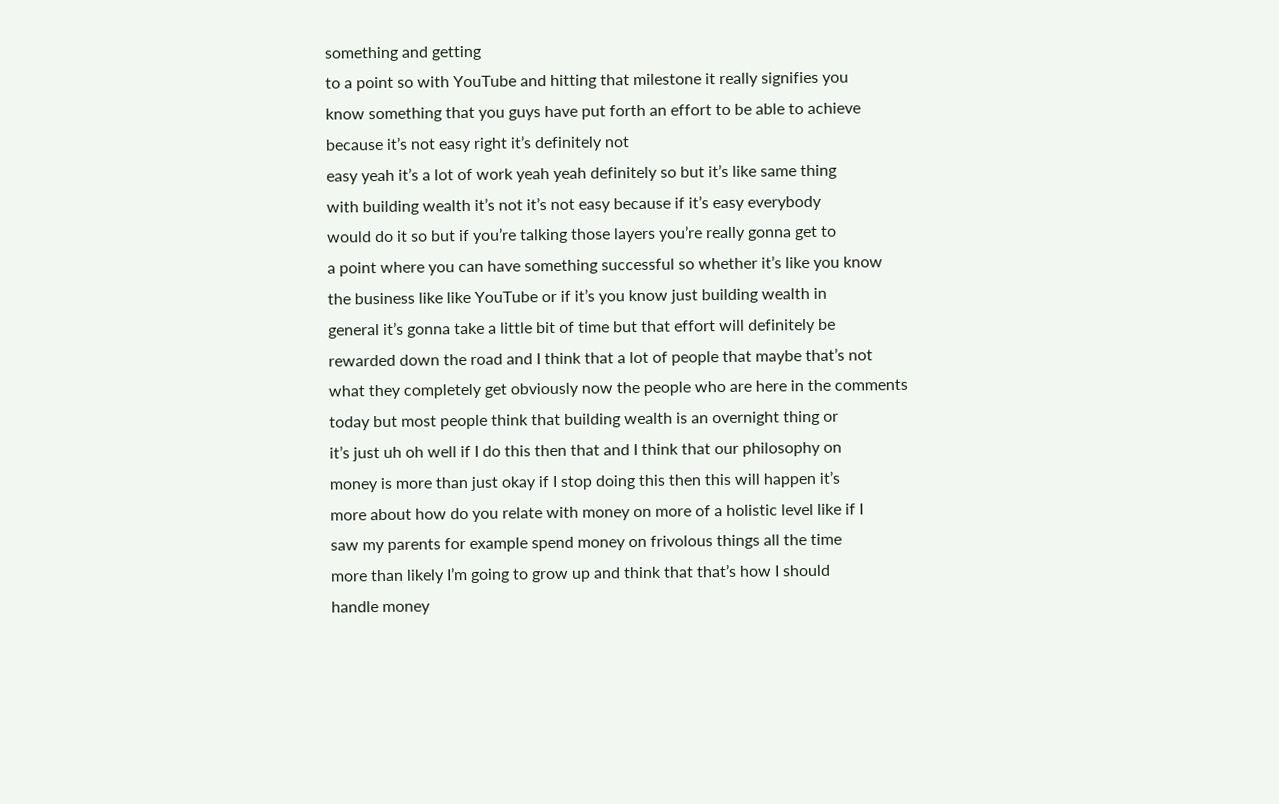something and getting
to a point so with YouTube and hitting that milestone it really signifies you
know something that you guys have put forth an effort to be able to achieve
because it’s not easy right it’s definitely not
easy yeah it’s a lot of work yeah yeah definitely so but it’s like same thing
with building wealth it’s not it’s not easy because if it’s easy everybody
would do it so but if you’re talking those layers you’re really gonna get to
a point where you can have something successful so whether it’s like you know
the business like like YouTube or if it’s you know just building wealth in
general it’s gonna take a little bit of time but that effort will definitely be
rewarded down the road and I think that a lot of people that maybe that’s not
what they completely get obviously now the people who are here in the comments
today but most people think that building wealth is an overnight thing or
it’s just uh oh well if I do this then that and I think that our philosophy on
money is more than just okay if I stop doing this then this will happen it’s
more about how do you relate with money on more of a holistic level like if I
saw my parents for example spend money on frivolous things all the time
more than likely I’m going to grow up and think that that’s how I should
handle money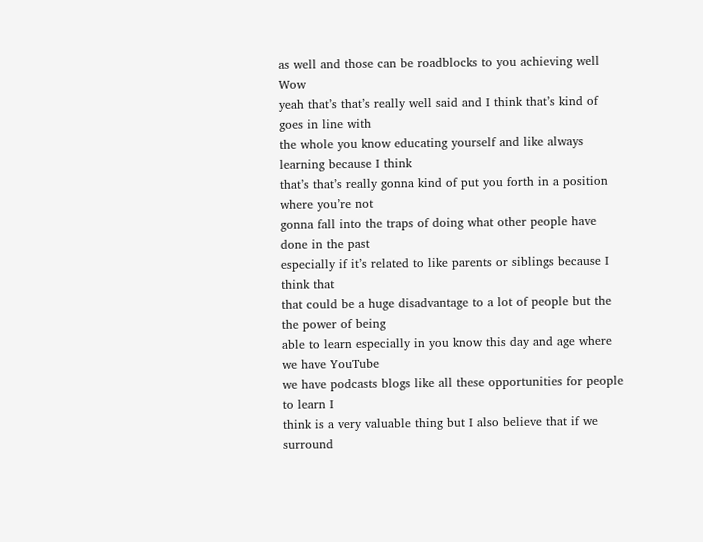as well and those can be roadblocks to you achieving well Wow
yeah that’s that’s really well said and I think that’s kind of goes in line with
the whole you know educating yourself and like always learning because I think
that’s that’s really gonna kind of put you forth in a position where you’re not
gonna fall into the traps of doing what other people have done in the past
especially if it’s related to like parents or siblings because I think that
that could be a huge disadvantage to a lot of people but the the power of being
able to learn especially in you know this day and age where we have YouTube
we have podcasts blogs like all these opportunities for people to learn I
think is a very valuable thing but I also believe that if we surround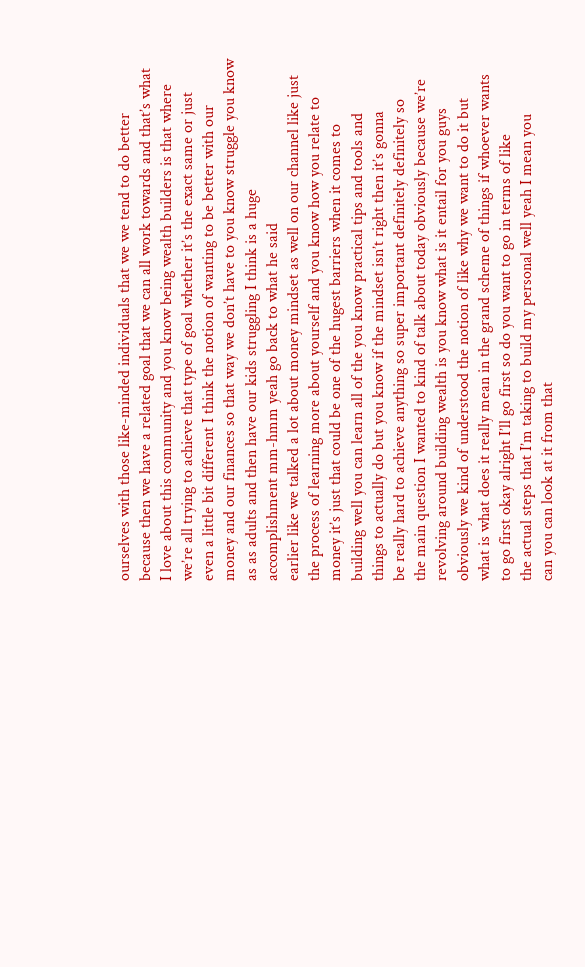ourselves with those like-minded individuals that we we tend to do better
because then we have a related goal that we can all work towards and that’s what
I love about this community and you know being wealth builders is that where
we’re all trying to achieve that type of goal whether it’s the exact same or just
even a little bit different I think the notion of wanting to be better with our
money and our finances so that way we don’t have to you know struggle you know
as as adults and then have our kids struggling I think is a huge
accomplishment mm-hmm yeah go back to what he said
earlier like we talked a lot about money mindset as well on our channel like just
the process of learning more about yourself and you know how you relate to
money it’s just that could be one of the hugest barriers when it comes to
building well you can learn all of the you know practical tips and tools and
things to actually do but you know if the mindset isn’t right then it’s gonna
be really hard to achieve anything so super important definitely definitely so
the main question I wanted to kind of talk about today obviously because we’re
revolving around building wealth is you know what is it entail for you guys
obviously we kind of understood the notion of like why we want to do it but
what is what does it really mean in the grand scheme of things if whoever wants
to go first okay alright I’ll go first so do you want to go in terms of like
the actual steps that I’m taking to build my personal well yeah I mean you
can you can look at it from that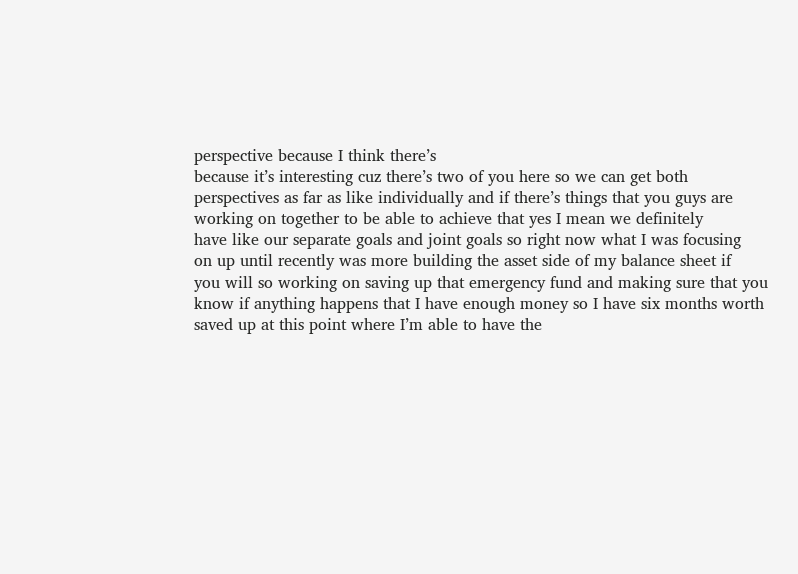perspective because I think there’s
because it’s interesting cuz there’s two of you here so we can get both
perspectives as far as like individually and if there’s things that you guys are
working on together to be able to achieve that yes I mean we definitely
have like our separate goals and joint goals so right now what I was focusing
on up until recently was more building the asset side of my balance sheet if
you will so working on saving up that emergency fund and making sure that you
know if anything happens that I have enough money so I have six months worth
saved up at this point where I’m able to have the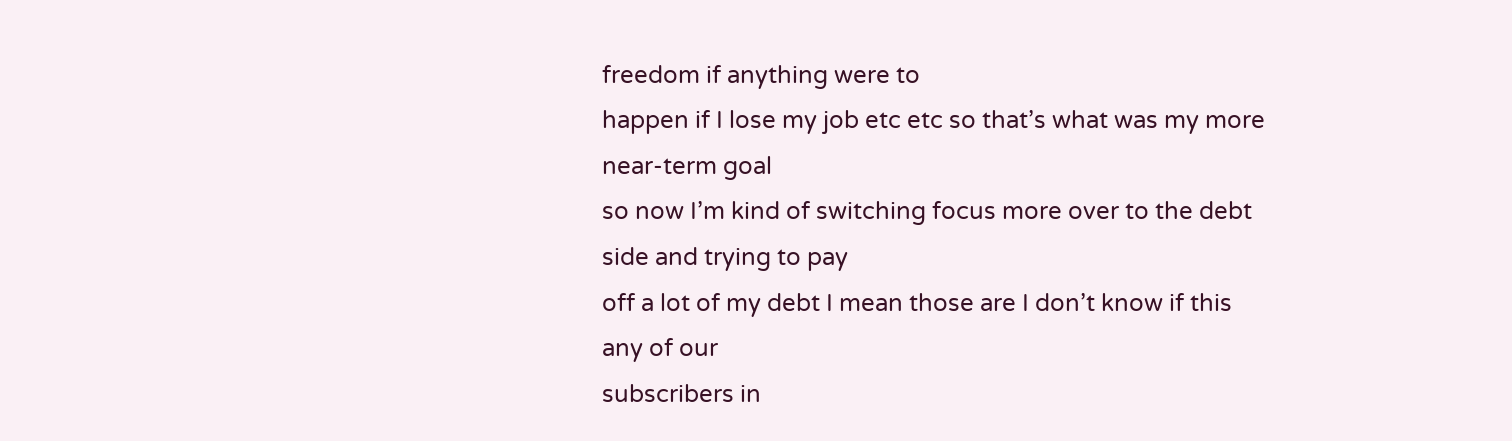freedom if anything were to
happen if I lose my job etc etc so that’s what was my more near-term goal
so now I’m kind of switching focus more over to the debt side and trying to pay
off a lot of my debt I mean those are I don’t know if this any of our
subscribers in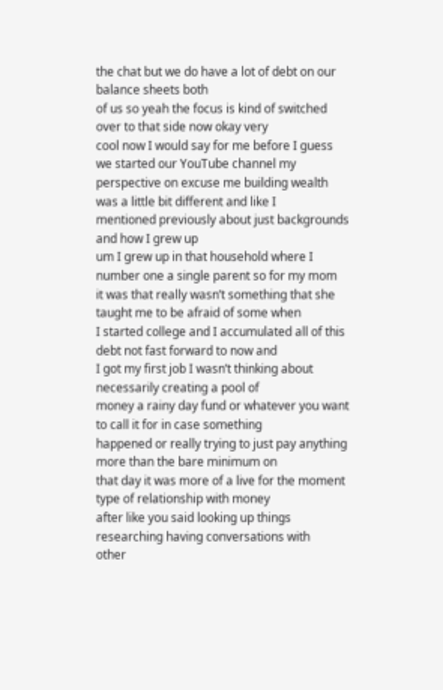the chat but we do have a lot of debt on our balance sheets both
of us so yeah the focus is kind of switched over to that side now okay very
cool now I would say for me before I guess we started our YouTube channel my
perspective on excuse me building wealth was a little bit different and like I
mentioned previously about just backgrounds and how I grew up
um I grew up in that household where I number one a single parent so for my mom
it was that really wasn’t something that she taught me to be afraid of some when
I started college and I accumulated all of this debt not fast forward to now and
I got my first job I wasn’t thinking about necessarily creating a pool of
money a rainy day fund or whatever you want to call it for in case something
happened or really trying to just pay anything more than the bare minimum on
that day it was more of a live for the moment type of relationship with money
after like you said looking up things researching having conversations with
other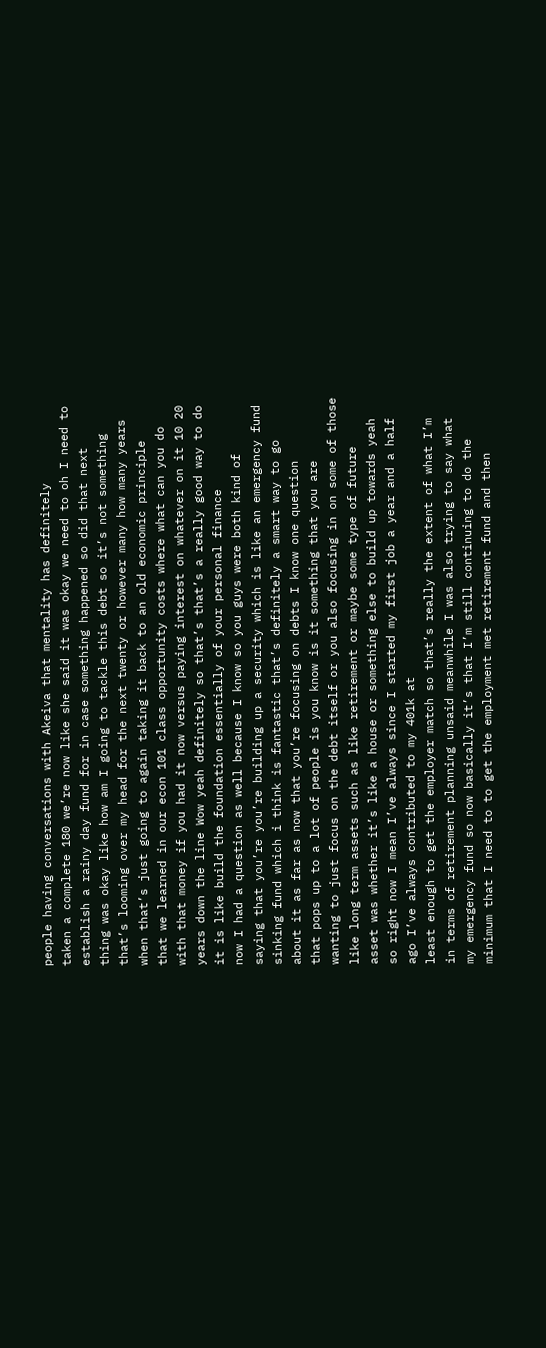people having conversations with Akeiva that mentality has definitely
taken a complete 180 we’re now like she said it was okay we need to oh I need to
establish a rainy day fund for in case something happened so did that next
thing was okay like how am I going to tackle this debt so it’s not something
that’s looming over my head for the next twenty or however many how many years
when that’s just going to again taking it back to an old economic principle
that we learned in our econ 101 class opportunity costs where what can you do
with that money if you had it now versus paying interest on whatever on it 10 20
years down the line Wow yeah definitely so that’s that’s a really good way to do
it is like build the foundation essentially of your personal finance
now I had a question as well because I know so you guys were both kind of
saying that you’re you’re building up a security which is like an emergency fund
sinking fund which i think is fantastic that’s definitely a smart way to go
about it as far as now that you’re focusing on debts I know one question
that pops up to a lot of people is you know is it something that you are
wanting to just focus on the debt itself or you also focusing in on some of those
like long term assets such as like retirement or maybe some type of future
asset was whether it’s like a house or something else to build up towards yeah
so right now I mean I’ve always since I started my first job a year and a half
ago I’ve always contributed to my 401k at
least enough to get the employer match so that’s really the extent of what I’m
in terms of retirement planning unsaid meanwhile I was also trying to say what
my emergency fund so now basically it’s that I’m still continuing to do the
minimum that I need to to get the employment met retirement fund and then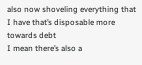also now shoveling everything that I have that’s disposable more towards debt
I mean there’s also a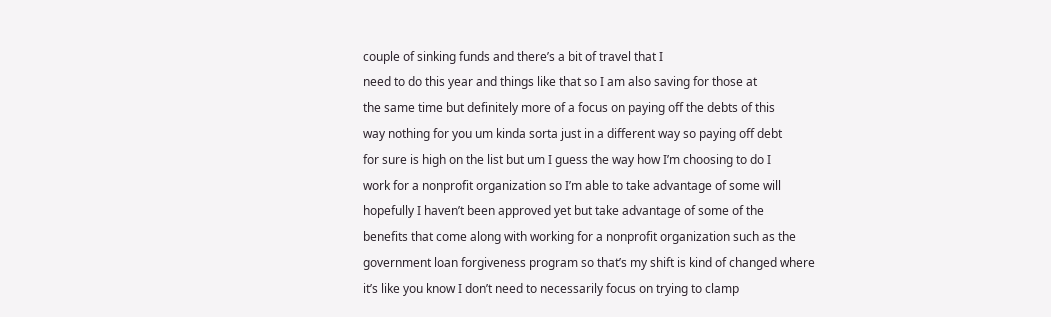couple of sinking funds and there’s a bit of travel that I
need to do this year and things like that so I am also saving for those at
the same time but definitely more of a focus on paying off the debts of this
way nothing for you um kinda sorta just in a different way so paying off debt
for sure is high on the list but um I guess the way how I’m choosing to do I
work for a nonprofit organization so I’m able to take advantage of some will
hopefully I haven’t been approved yet but take advantage of some of the
benefits that come along with working for a nonprofit organization such as the
government loan forgiveness program so that’s my shift is kind of changed where
it’s like you know I don’t need to necessarily focus on trying to clamp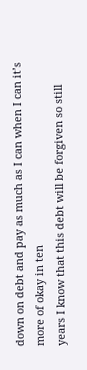down on debt and pay as much as I can when I can it’s more of okay in ten
years I know that this debt will be forgiven so still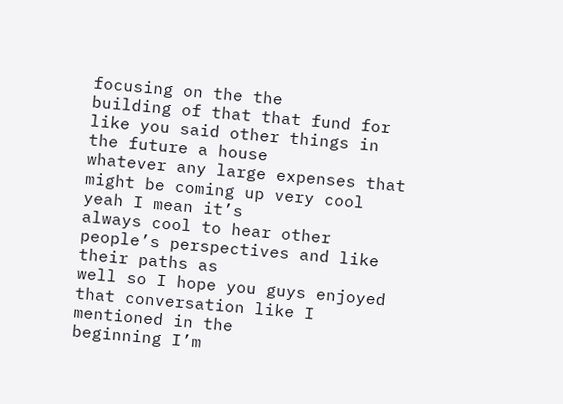focusing on the the
building of that that fund for like you said other things in the future a house
whatever any large expenses that might be coming up very cool yeah I mean it’s
always cool to hear other people’s perspectives and like their paths as
well so I hope you guys enjoyed that conversation like I mentioned in the
beginning I’m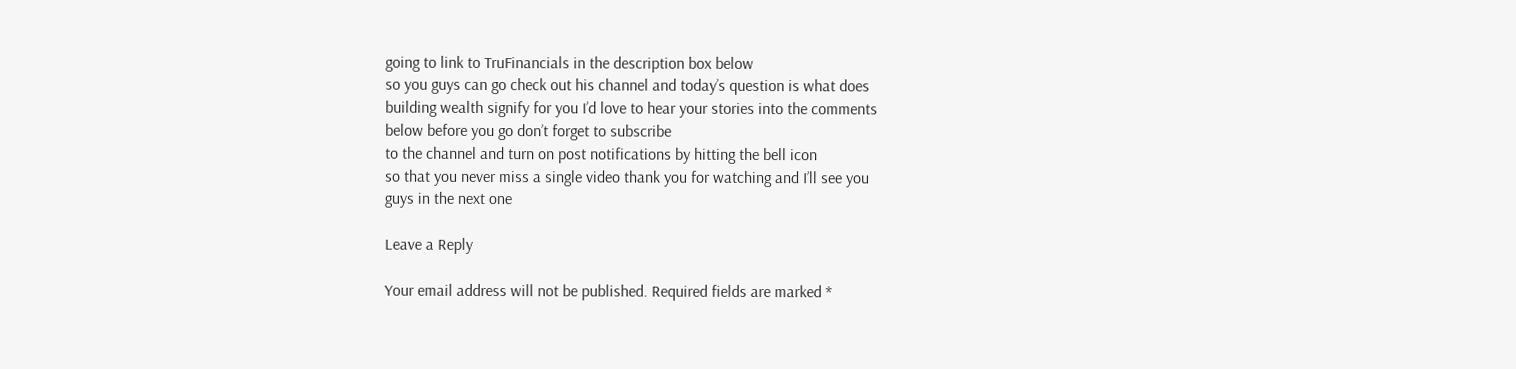going to link to TruFinancials in the description box below
so you guys can go check out his channel and today’s question is what does
building wealth signify for you I’d love to hear your stories into the comments
below before you go don’t forget to subscribe
to the channel and turn on post notifications by hitting the bell icon
so that you never miss a single video thank you for watching and I’ll see you
guys in the next one

Leave a Reply

Your email address will not be published. Required fields are marked *